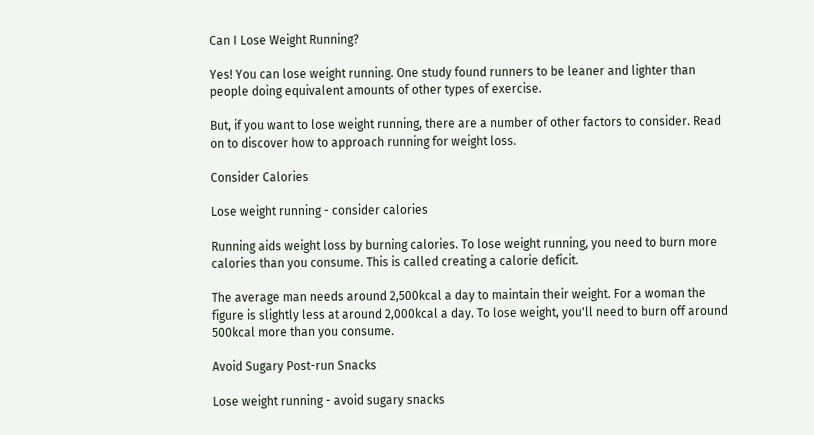Can I Lose Weight Running?

Yes! You can lose weight running. One study found runners to be leaner and lighter than people doing equivalent amounts of other types of exercise.

But, if you want to lose weight running, there are a number of other factors to consider. Read on to discover how to approach running for weight loss.

Consider Calories

Lose weight running - consider calories

Running aids weight loss by burning calories. To lose weight running, you need to burn more calories than you consume. This is called creating a calorie deficit.

The average man needs around 2,500kcal a day to maintain their weight. For a woman the figure is slightly less at around 2,000kcal a day. To lose weight, you'll need to burn off around 500kcal more than you consume.

Avoid Sugary Post-run Snacks

Lose weight running - avoid sugary snacks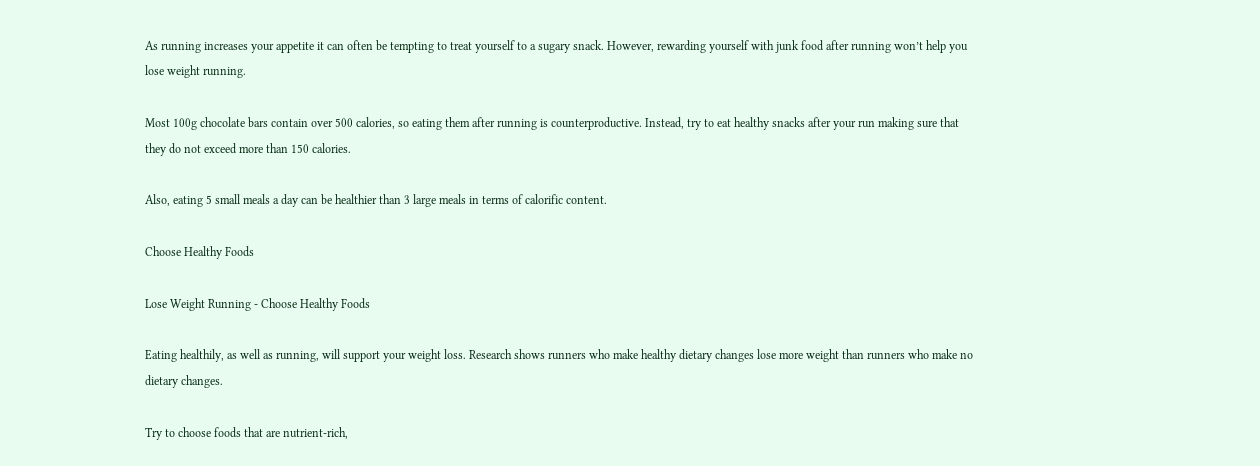As running increases your appetite it can often be tempting to treat yourself to a sugary snack. However, rewarding yourself with junk food after running won’t help you lose weight running.

Most 100g chocolate bars contain over 500 calories, so eating them after running is counterproductive. Instead, try to eat healthy snacks after your run making sure that they do not exceed more than 150 calories.

Also, eating 5 small meals a day can be healthier than 3 large meals in terms of calorific content.

Choose Healthy Foods

Lose Weight Running - Choose Healthy Foods

Eating healthily, as well as running, will support your weight loss. Research shows runners who make healthy dietary changes lose more weight than runners who make no dietary changes.

Try to choose foods that are nutrient-rich,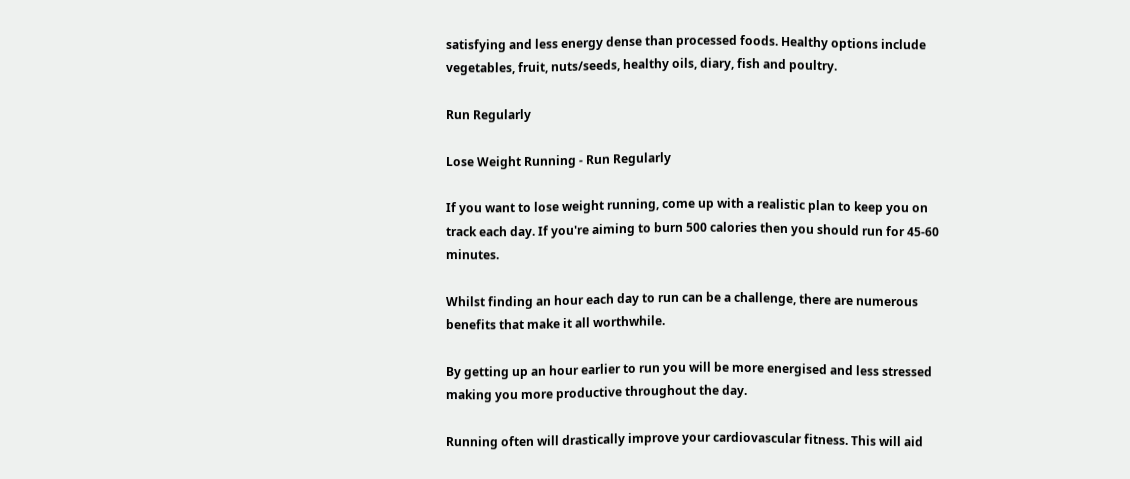satisfying and less energy dense than processed foods. Healthy options include vegetables, fruit, nuts/seeds, healthy oils, diary, fish and poultry.

Run Regularly

Lose Weight Running - Run Regularly

If you want to lose weight running, come up with a realistic plan to keep you on track each day. If you're aiming to burn 500 calories then you should run for 45-60 minutes.

Whilst finding an hour each day to run can be a challenge, there are numerous benefits that make it all worthwhile.

By getting up an hour earlier to run you will be more energised and less stressed making you more productive throughout the day.

Running often will drastically improve your cardiovascular fitness. This will aid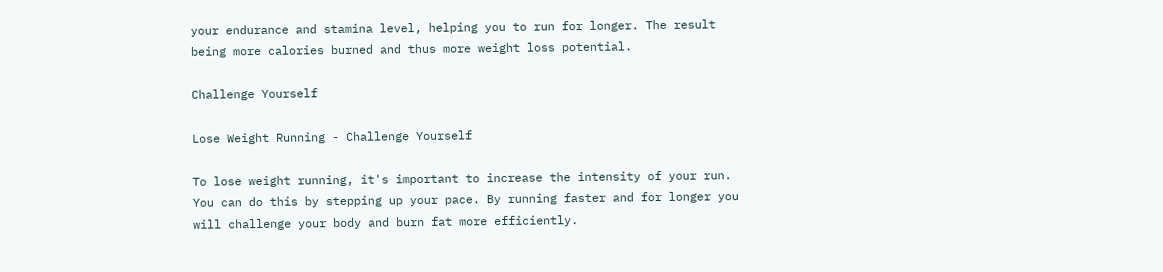your endurance and stamina level, helping you to run for longer. The result being more calories burned and thus more weight loss potential.

Challenge Yourself

Lose Weight Running - Challenge Yourself

To lose weight running, it's important to increase the intensity of your run. You can do this by stepping up your pace. By running faster and for longer you will challenge your body and burn fat more efficiently.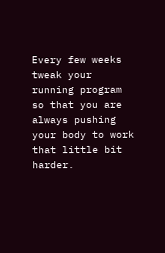Every few weeks tweak your running program so that you are always pushing your body to work that little bit harder.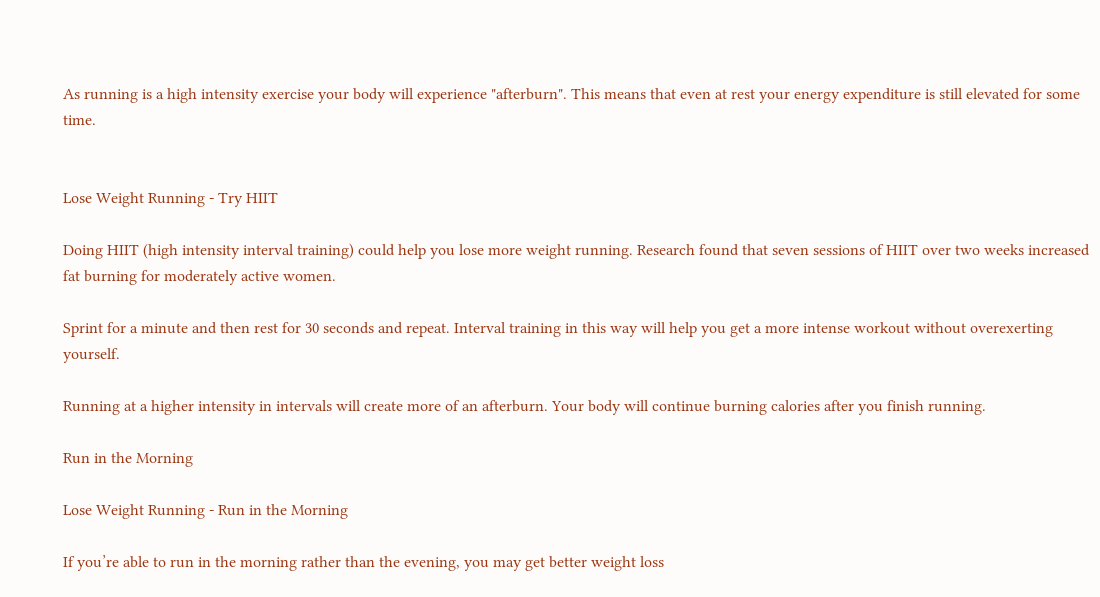As running is a high intensity exercise your body will experience "afterburn". This means that even at rest your energy expenditure is still elevated for some time.


Lose Weight Running - Try HIIT

Doing HIIT (high intensity interval training) could help you lose more weight running. Research found that seven sessions of HIIT over two weeks increased fat burning for moderately active women.

Sprint for a minute and then rest for 30 seconds and repeat. Interval training in this way will help you get a more intense workout without overexerting yourself.

Running at a higher intensity in intervals will create more of an afterburn. Your body will continue burning calories after you finish running.

Run in the Morning

Lose Weight Running - Run in the Morning

If you’re able to run in the morning rather than the evening, you may get better weight loss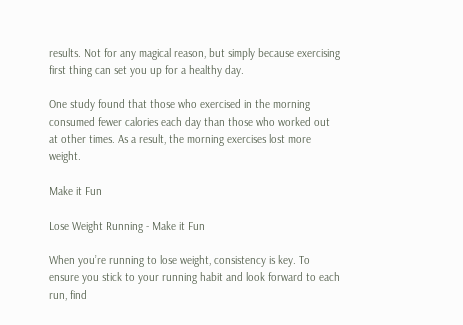results. Not for any magical reason, but simply because exercising first thing can set you up for a healthy day.

One study found that those who exercised in the morning consumed fewer calories each day than those who worked out at other times. As a result, the morning exercises lost more weight.

Make it Fun

Lose Weight Running - Make it Fun

When you’re running to lose weight, consistency is key. To ensure you stick to your running habit and look forward to each run, find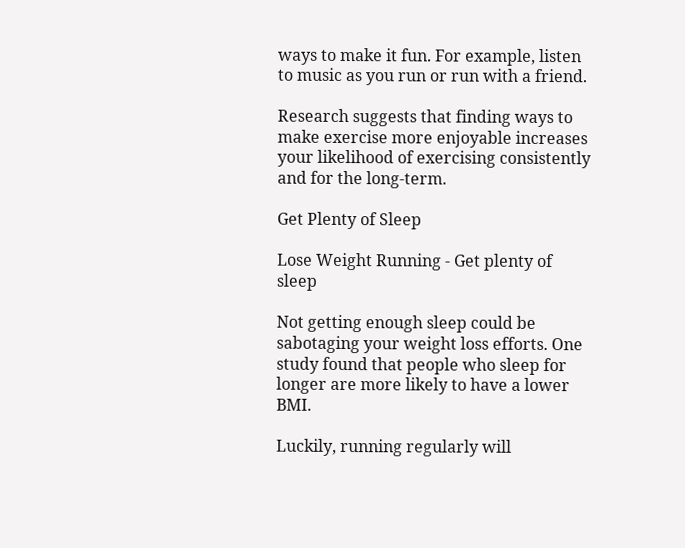ways to make it fun. For example, listen to music as you run or run with a friend.

Research suggests that finding ways to make exercise more enjoyable increases your likelihood of exercising consistently and for the long-term.

Get Plenty of Sleep

Lose Weight Running - Get plenty of sleep

Not getting enough sleep could be sabotaging your weight loss efforts. One study found that people who sleep for longer are more likely to have a lower BMI.

Luckily, running regularly will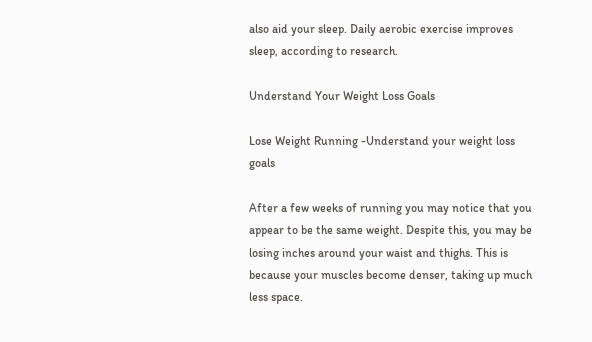also aid your sleep. Daily aerobic exercise improves sleep, according to research.

Understand Your Weight Loss Goals

Lose Weight Running -Understand your weight loss goals

After a few weeks of running you may notice that you appear to be the same weight. Despite this, you may be losing inches around your waist and thighs. This is because your muscles become denser, taking up much less space.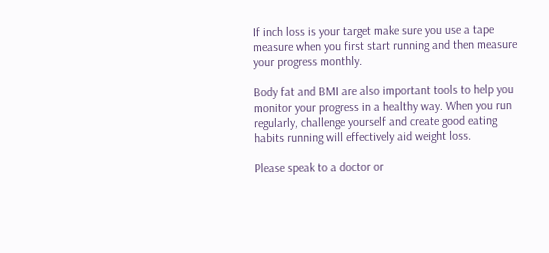If inch loss is your target make sure you use a tape measure when you first start running and then measure your progress monthly.

Body fat and BMI are also important tools to help you monitor your progress in a healthy way. When you run regularly, challenge yourself and create good eating habits running will effectively aid weight loss.

Please speak to a doctor or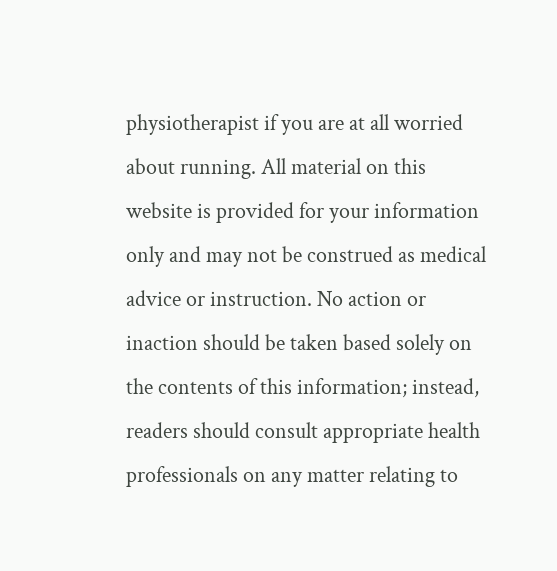physiotherapist if you are at all worried about running. All material on this website is provided for your information only and may not be construed as medical advice or instruction. No action or inaction should be taken based solely on the contents of this information; instead, readers should consult appropriate health professionals on any matter relating to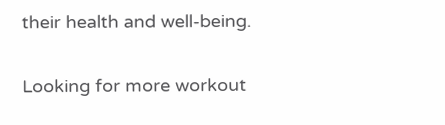their health and well-being.

Looking for more workout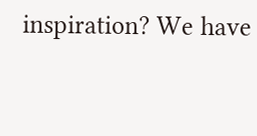inspiration? We have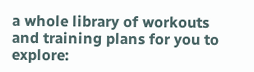a whole library of workouts and training plans for you to explore: